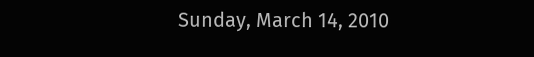Sunday, March 14, 2010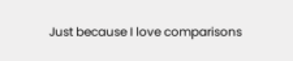Just because I love comparisons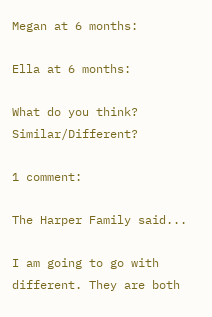Megan at 6 months:

Ella at 6 months:

What do you think? Similar/Different?

1 comment:

The Harper Family said...

I am going to go with different. They are both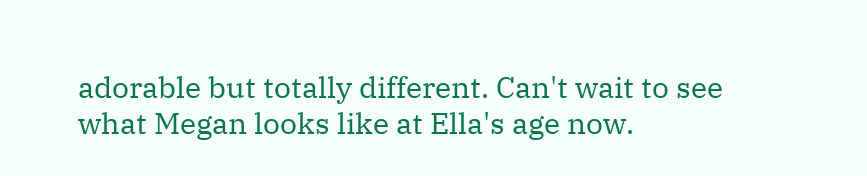adorable but totally different. Can't wait to see what Megan looks like at Ella's age now.